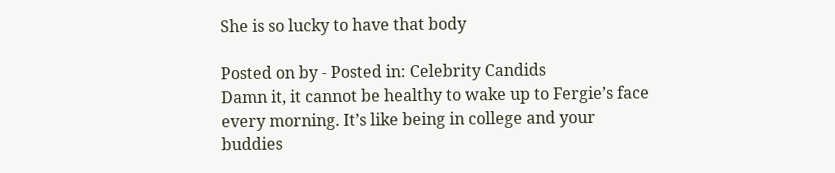She is so lucky to have that body

Posted on by - Posted in: Celebrity Candids
Damn it, it cannot be healthy to wake up to Fergie’s face every morning. It’s like being in college and your buddies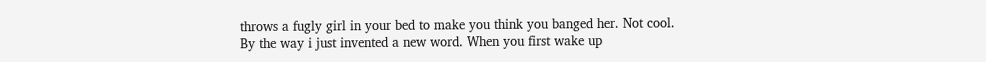throws a fugly girl in your bed to make you think you banged her. Not cool.
By the way i just invented a new word. When you first wake up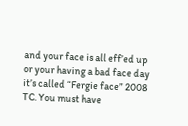and your face is all eff’ed up or your having a bad face day it’s called “Fergie face” 2008 TC. You must have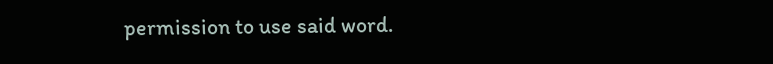permission to use said word.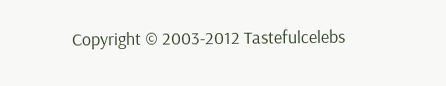Copyright © 2003-2012 Tastefulcelebs